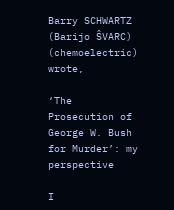Barry SCHWARTZ (Barijo ŜVARC) (chemoelectric) wrote,

‘The Prosecution of George W. Bush for Murder’: my perspective

I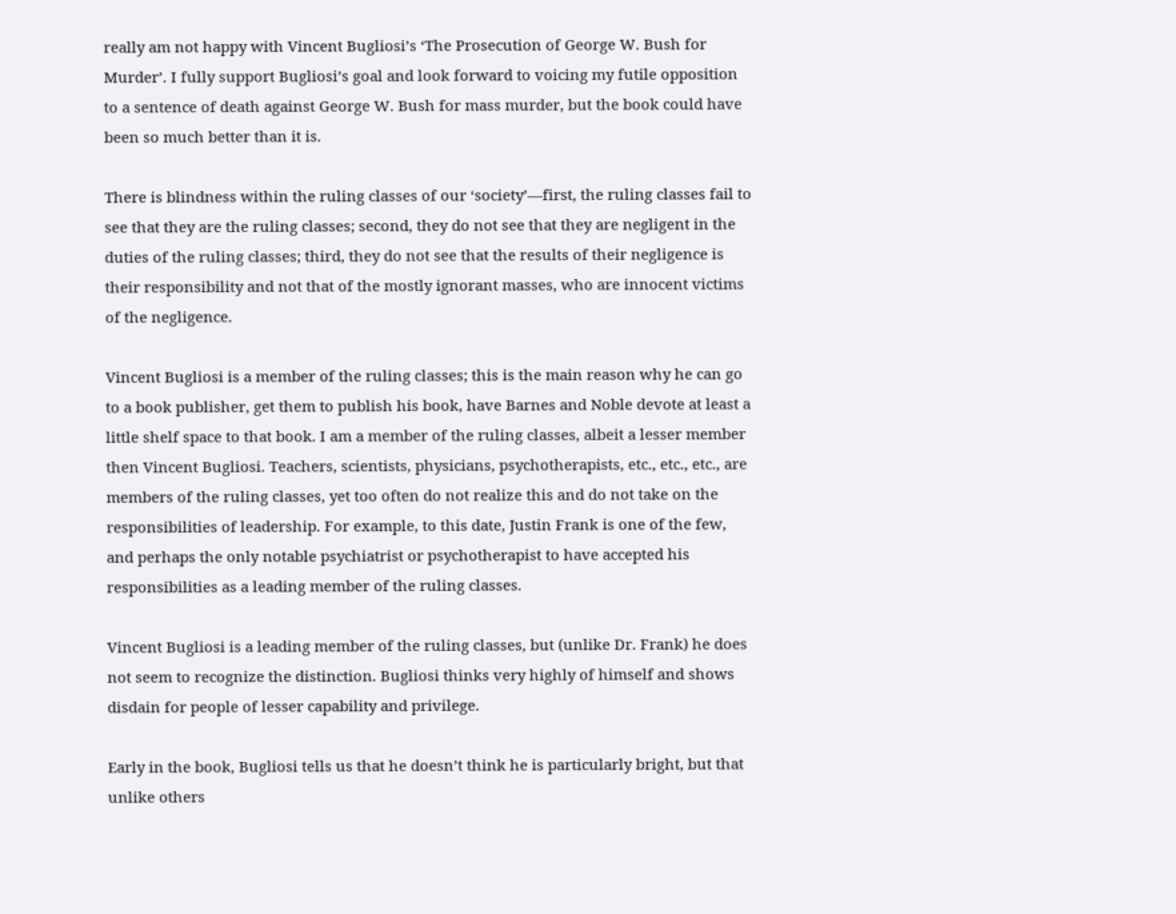really am not happy with Vincent Bugliosi’s ‘The Prosecution of George W. Bush for Murder’. I fully support Bugliosi’s goal and look forward to voicing my futile opposition to a sentence of death against George W. Bush for mass murder, but the book could have been so much better than it is.

There is blindness within the ruling classes of our ‘society’—first, the ruling classes fail to see that they are the ruling classes; second, they do not see that they are negligent in the duties of the ruling classes; third, they do not see that the results of their negligence is their responsibility and not that of the mostly ignorant masses, who are innocent victims of the negligence.

Vincent Bugliosi is a member of the ruling classes; this is the main reason why he can go to a book publisher, get them to publish his book, have Barnes and Noble devote at least a little shelf space to that book. I am a member of the ruling classes, albeit a lesser member then Vincent Bugliosi. Teachers, scientists, physicians, psychotherapists, etc., etc., etc., are members of the ruling classes, yet too often do not realize this and do not take on the responsibilities of leadership. For example, to this date, Justin Frank is one of the few, and perhaps the only notable psychiatrist or psychotherapist to have accepted his responsibilities as a leading member of the ruling classes.

Vincent Bugliosi is a leading member of the ruling classes, but (unlike Dr. Frank) he does not seem to recognize the distinction. Bugliosi thinks very highly of himself and shows disdain for people of lesser capability and privilege.

Early in the book, Bugliosi tells us that he doesn’t think he is particularly bright, but that unlike others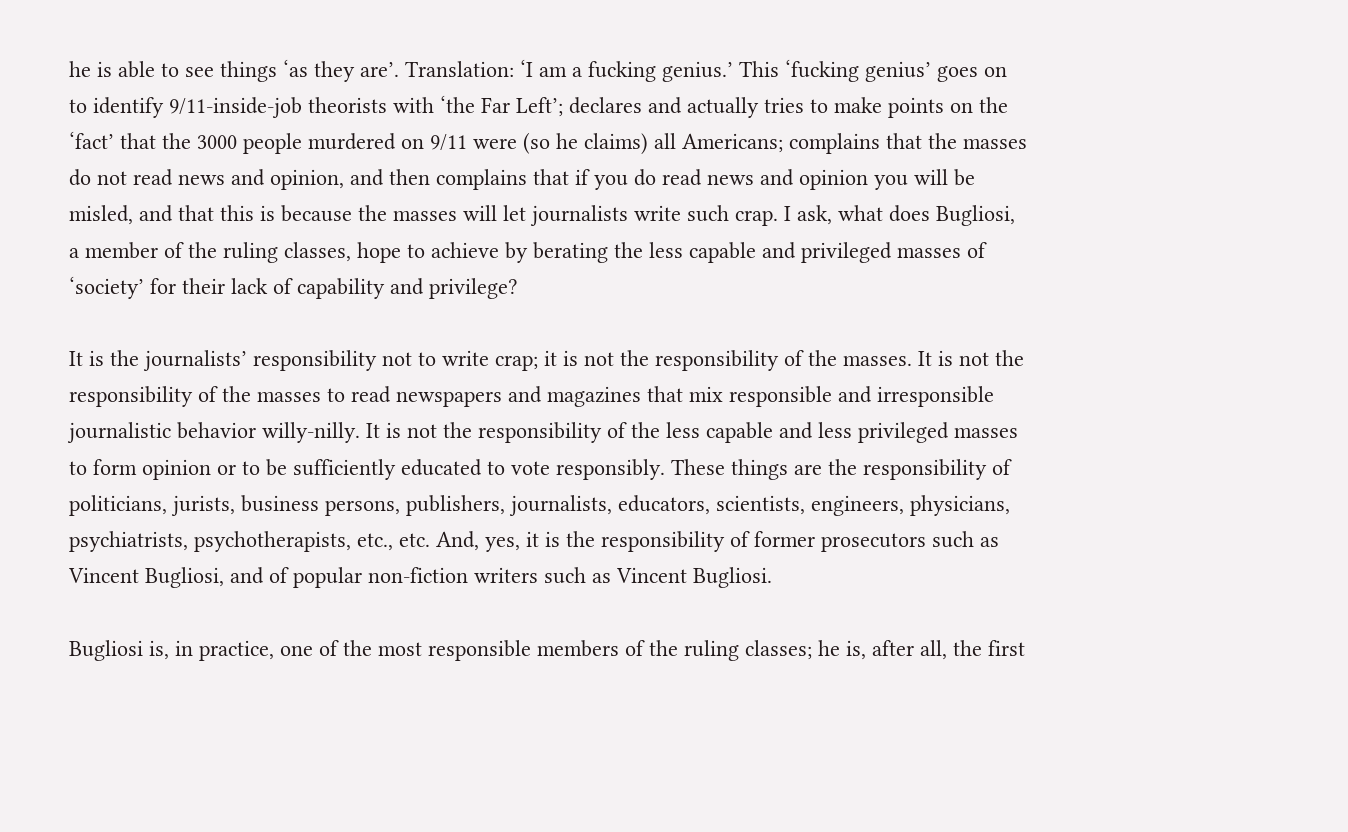he is able to see things ‘as they are’. Translation: ‘I am a fucking genius.’ This ‘fucking genius’ goes on to identify 9/11-inside-job theorists with ‘the Far Left’; declares and actually tries to make points on the ‘fact’ that the 3000 people murdered on 9/11 were (so he claims) all Americans; complains that the masses do not read news and opinion, and then complains that if you do read news and opinion you will be misled, and that this is because the masses will let journalists write such crap. I ask, what does Bugliosi, a member of the ruling classes, hope to achieve by berating the less capable and privileged masses of ‘society’ for their lack of capability and privilege?

It is the journalists’ responsibility not to write crap; it is not the responsibility of the masses. It is not the responsibility of the masses to read newspapers and magazines that mix responsible and irresponsible journalistic behavior willy-nilly. It is not the responsibility of the less capable and less privileged masses to form opinion or to be sufficiently educated to vote responsibly. These things are the responsibility of politicians, jurists, business persons, publishers, journalists, educators, scientists, engineers, physicians, psychiatrists, psychotherapists, etc., etc. And, yes, it is the responsibility of former prosecutors such as Vincent Bugliosi, and of popular non-fiction writers such as Vincent Bugliosi.

Bugliosi is, in practice, one of the most responsible members of the ruling classes; he is, after all, the first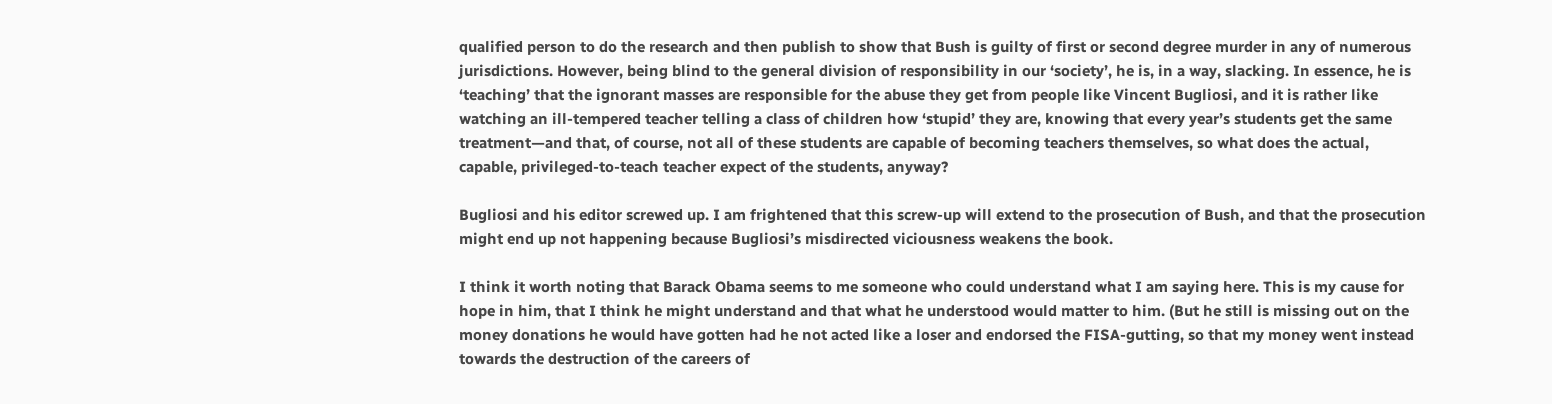qualified person to do the research and then publish to show that Bush is guilty of first or second degree murder in any of numerous jurisdictions. However, being blind to the general division of responsibility in our ‘society’, he is, in a way, slacking. In essence, he is ‘teaching’ that the ignorant masses are responsible for the abuse they get from people like Vincent Bugliosi, and it is rather like watching an ill-tempered teacher telling a class of children how ‘stupid’ they are, knowing that every year’s students get the same treatment—and that, of course, not all of these students are capable of becoming teachers themselves, so what does the actual, capable, privileged-to-teach teacher expect of the students, anyway?

Bugliosi and his editor screwed up. I am frightened that this screw-up will extend to the prosecution of Bush, and that the prosecution might end up not happening because Bugliosi’s misdirected viciousness weakens the book.

I think it worth noting that Barack Obama seems to me someone who could understand what I am saying here. This is my cause for hope in him, that I think he might understand and that what he understood would matter to him. (But he still is missing out on the money donations he would have gotten had he not acted like a loser and endorsed the FISA-gutting, so that my money went instead towards the destruction of the careers of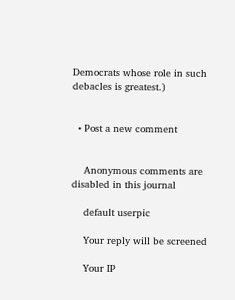Democrats whose role in such debacles is greatest.)


  • Post a new comment


    Anonymous comments are disabled in this journal

    default userpic

    Your reply will be screened

    Your IP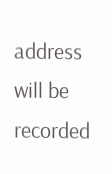address will be recorded